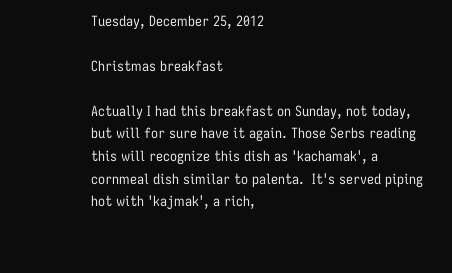Tuesday, December 25, 2012

Christmas breakfast

Actually I had this breakfast on Sunday, not today, but will for sure have it again. Those Serbs reading this will recognize this dish as 'kachamak', a cornmeal dish similar to palenta.  It's served piping hot with 'kajmak', a rich,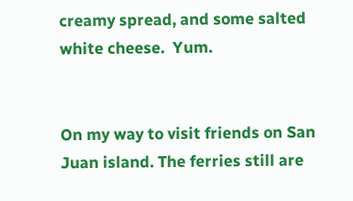creamy spread, and some salted white cheese.  Yum.


On my way to visit friends on San Juan island. The ferries still are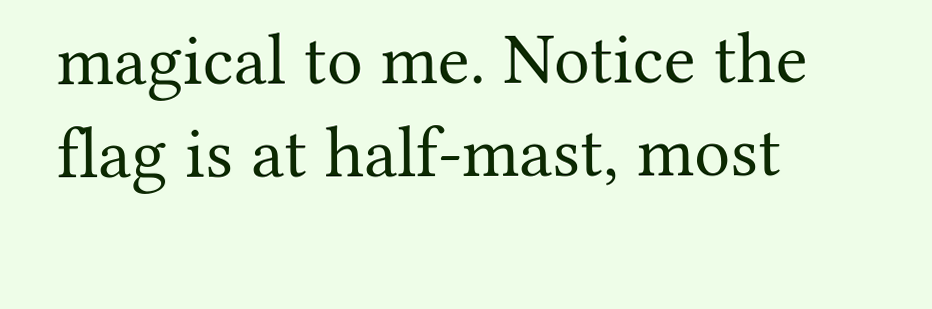magical to me. Notice the flag is at half-mast, most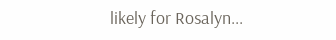likely for Rosalyn...